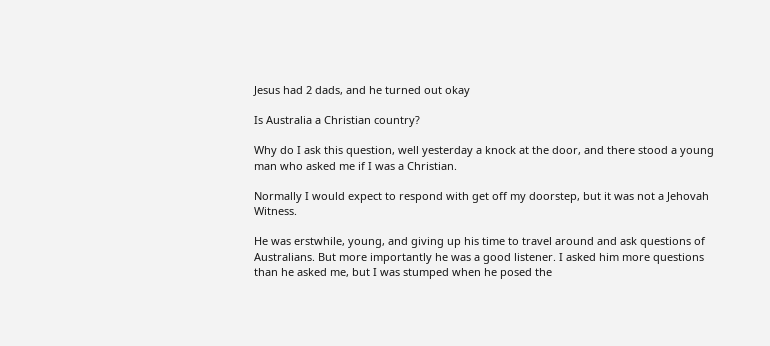Jesus had 2 dads, and he turned out okay

Is Australia a Christian country?

Why do I ask this question, well yesterday a knock at the door, and there stood a young man who asked me if I was a Christian.

Normally I would expect to respond with get off my doorstep, but it was not a Jehovah Witness.

He was erstwhile, young, and giving up his time to travel around and ask questions of Australians. But more importantly he was a good listener. I asked him more questions than he asked me, but I was stumped when he posed the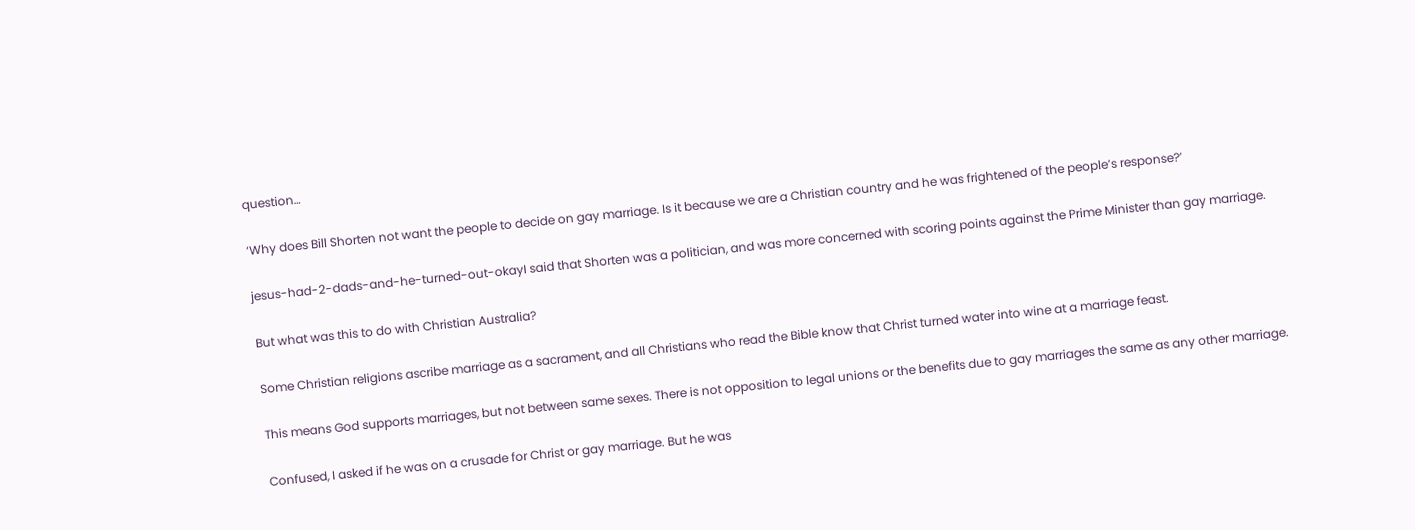question…

‘Why does Bill Shorten not want the people to decide on gay marriage. Is it because we are a Christian country and he was frightened of the people’s response?’

jesus-had-2-dads-and-he-turned-out-okayI said that Shorten was a politician, and was more concerned with scoring points against the Prime Minister than gay marriage.

But what was this to do with Christian Australia?

Some Christian religions ascribe marriage as a sacrament, and all Christians who read the Bible know that Christ turned water into wine at a marriage feast.

This means God supports marriages, but not between same sexes. There is not opposition to legal unions or the benefits due to gay marriages the same as any other marriage.

Confused, I asked if he was on a crusade for Christ or gay marriage. But he was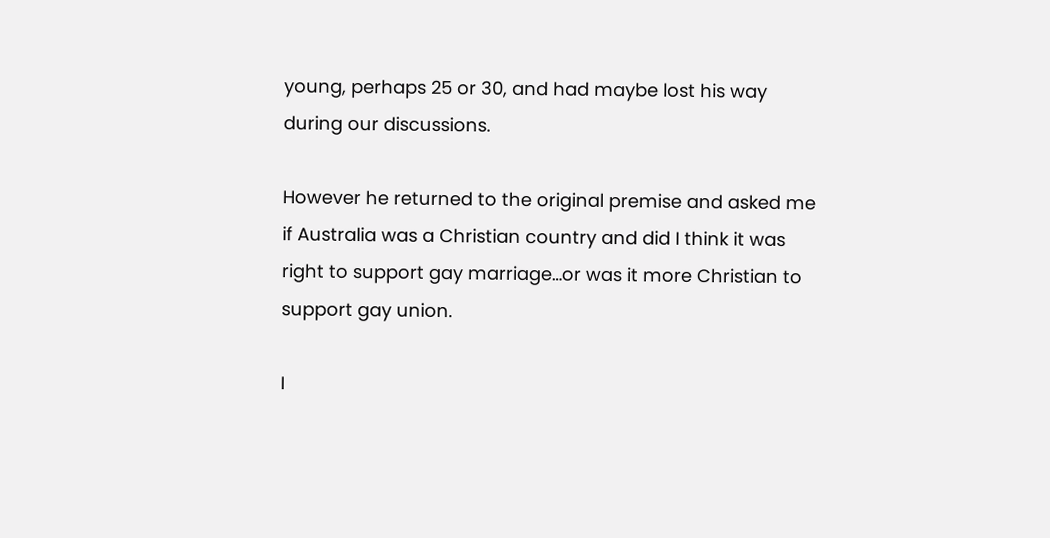young, perhaps 25 or 30, and had maybe lost his way during our discussions.

However he returned to the original premise and asked me if Australia was a Christian country and did I think it was right to support gay marriage…or was it more Christian to support gay union.

I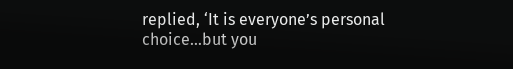replied, ‘It is everyone’s personal choice…but you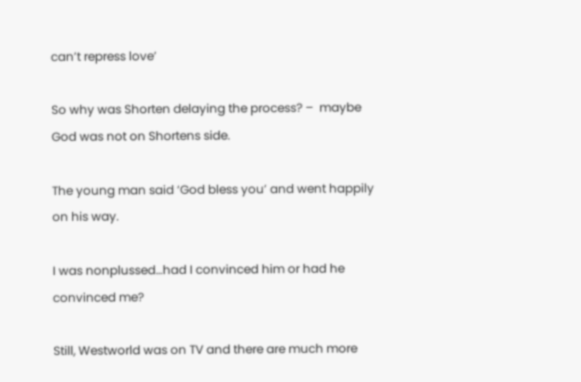can’t repress love’

So why was Shorten delaying the process? –  maybe God was not on Shortens side.

The young man said ‘God bless you’ and went happily on his way.

I was nonplussed…had I convinced him or had he convinced me?

Still, Westworld was on TV and there are much more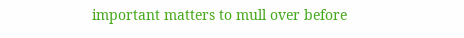important matters to mull over before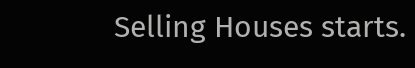Selling Houses starts.